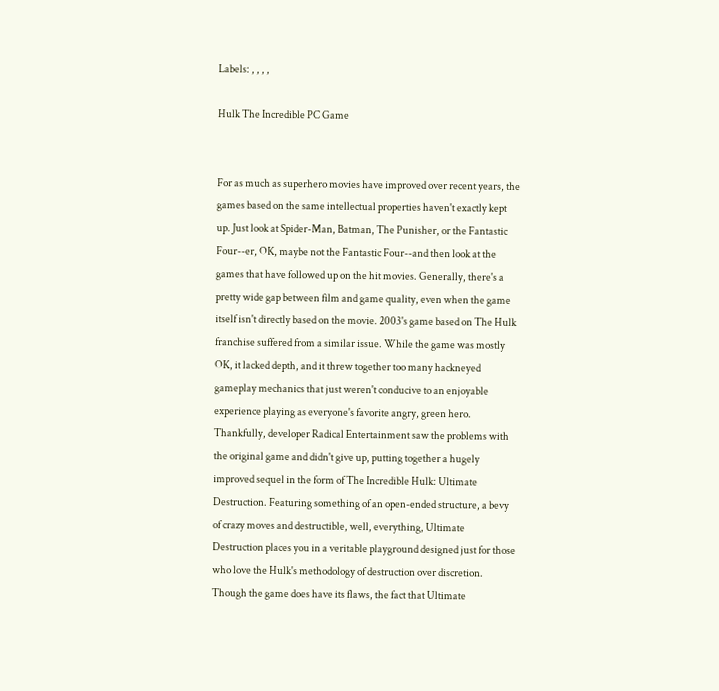Labels: , , , ,

Hulk The Incredible PC Game


For as much as superhero movies have improved over recent years, the games based on the same intellectual properties haven't exactly kept up. Just look at Spider-Man, Batman, The Punisher, or the Fantastic Four--er, OK, maybe not the Fantastic Four--and then look at the games that have followed up on the hit movies. Generally, there's a pretty wide gap between film and game quality, even when the game itself isn't directly based on the movie. 2003's game based on The Hulk franchise suffered from a similar issue. While the game was mostly OK, it lacked depth, and it threw together too many hackneyed gameplay mechanics that just weren't conducive to an enjoyable experience playing as everyone's favorite angry, green hero. Thankfully, developer Radical Entertainment saw the problems with the original game and didn't give up, putting together a hugely improved sequel in the form of The Incredible Hulk: Ultimate Destruction. Featuring something of an open-ended structure, a bevy of crazy moves and destructible, well, everything, Ultimate Destruction places you in a veritable playground designed just for those who love the Hulk's methodology of destruction over discretion. Though the game does have its flaws, the fact that Ultimate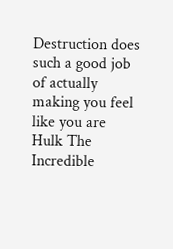Destruction does such a good job of actually making you feel like you are
Hulk The Incredible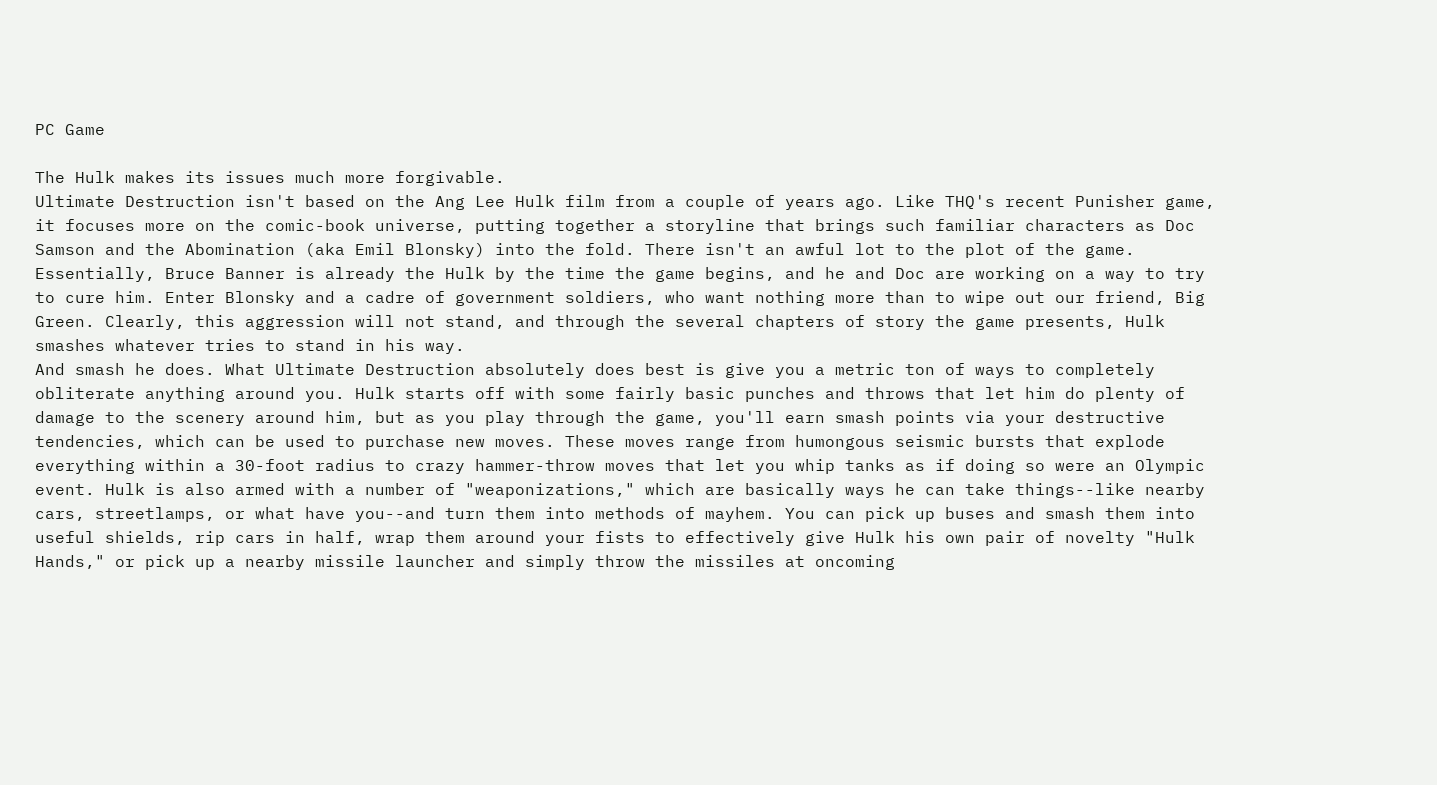PC Game

The Hulk makes its issues much more forgivable.
Ultimate Destruction isn't based on the Ang Lee Hulk film from a couple of years ago. Like THQ's recent Punisher game, it focuses more on the comic-book universe, putting together a storyline that brings such familiar characters as Doc Samson and the Abomination (aka Emil Blonsky) into the fold. There isn't an awful lot to the plot of the game. Essentially, Bruce Banner is already the Hulk by the time the game begins, and he and Doc are working on a way to try to cure him. Enter Blonsky and a cadre of government soldiers, who want nothing more than to wipe out our friend, Big Green. Clearly, this aggression will not stand, and through the several chapters of story the game presents, Hulk smashes whatever tries to stand in his way.
And smash he does. What Ultimate Destruction absolutely does best is give you a metric ton of ways to completely obliterate anything around you. Hulk starts off with some fairly basic punches and throws that let him do plenty of damage to the scenery around him, but as you play through the game, you'll earn smash points via your destructive tendencies, which can be used to purchase new moves. These moves range from humongous seismic bursts that explode everything within a 30-foot radius to crazy hammer-throw moves that let you whip tanks as if doing so were an Olympic event. Hulk is also armed with a number of "weaponizations," which are basically ways he can take things--like nearby cars, streetlamps, or what have you--and turn them into methods of mayhem. You can pick up buses and smash them into useful shields, rip cars in half, wrap them around your fists to effectively give Hulk his own pair of novelty "Hulk Hands," or pick up a nearby missile launcher and simply throw the missiles at oncoming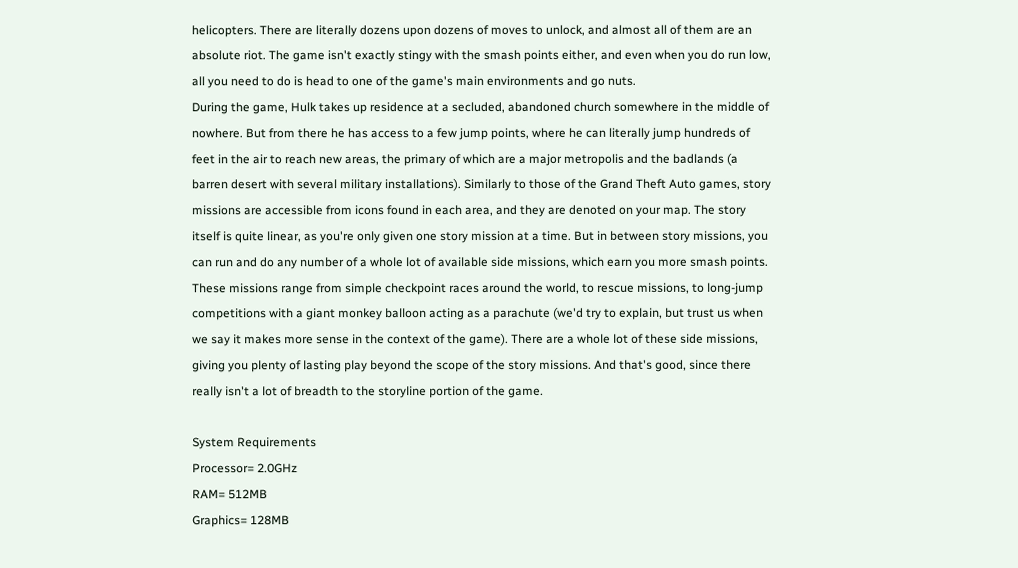helicopters. There are literally dozens upon dozens of moves to unlock, and almost all of them are an absolute riot. The game isn't exactly stingy with the smash points either, and even when you do run low, all you need to do is head to one of the game's main environments and go nuts.
During the game, Hulk takes up residence at a secluded, abandoned church somewhere in the middle of nowhere. But from there he has access to a few jump points, where he can literally jump hundreds of feet in the air to reach new areas, the primary of which are a major metropolis and the badlands (a barren desert with several military installations). Similarly to those of the Grand Theft Auto games, story missions are accessible from icons found in each area, and they are denoted on your map. The story itself is quite linear, as you're only given one story mission at a time. But in between story missions, you can run and do any number of a whole lot of available side missions, which earn you more smash points. These missions range from simple checkpoint races around the world, to rescue missions, to long-jump competitions with a giant monkey balloon acting as a parachute (we'd try to explain, but trust us when we say it makes more sense in the context of the game). There are a whole lot of these side missions, giving you plenty of lasting play beyond the scope of the story missions. And that's good, since there really isn't a lot of breadth to the storyline portion of the game.

System Requirements
Processor= 2.0GHz
RAM= 512MB
Graphics= 128MB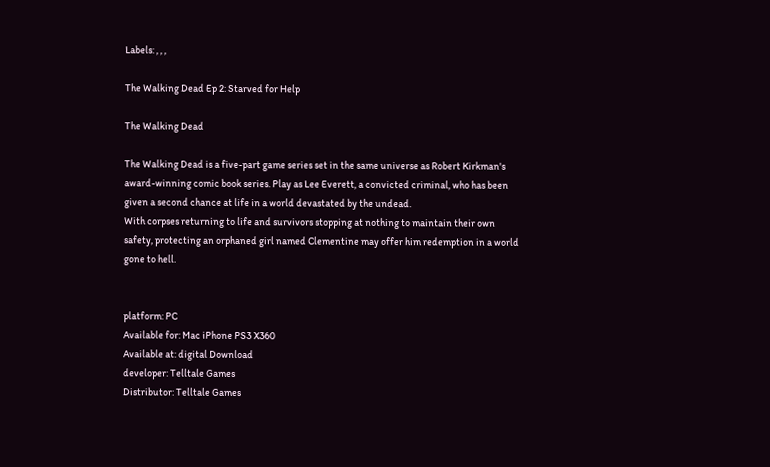Labels: , , ,

The Walking Dead Ep 2: Starved for Help

The Walking Dead

The Walking Dead is a five-part game series set in the same universe as Robert Kirkman's award-winning comic book series. Play as Lee Everett, a convicted criminal, who has been given a second chance at life in a world devastated by the undead.
With corpses returning to life and survivors stopping at nothing to maintain their own safety, protecting an orphaned girl named Clementine may offer him redemption in a world gone to hell.


platform: PC
Available for: Mac iPhone PS3 X360
Available at: digital Download
developer: Telltale Games
Distributor: Telltale Games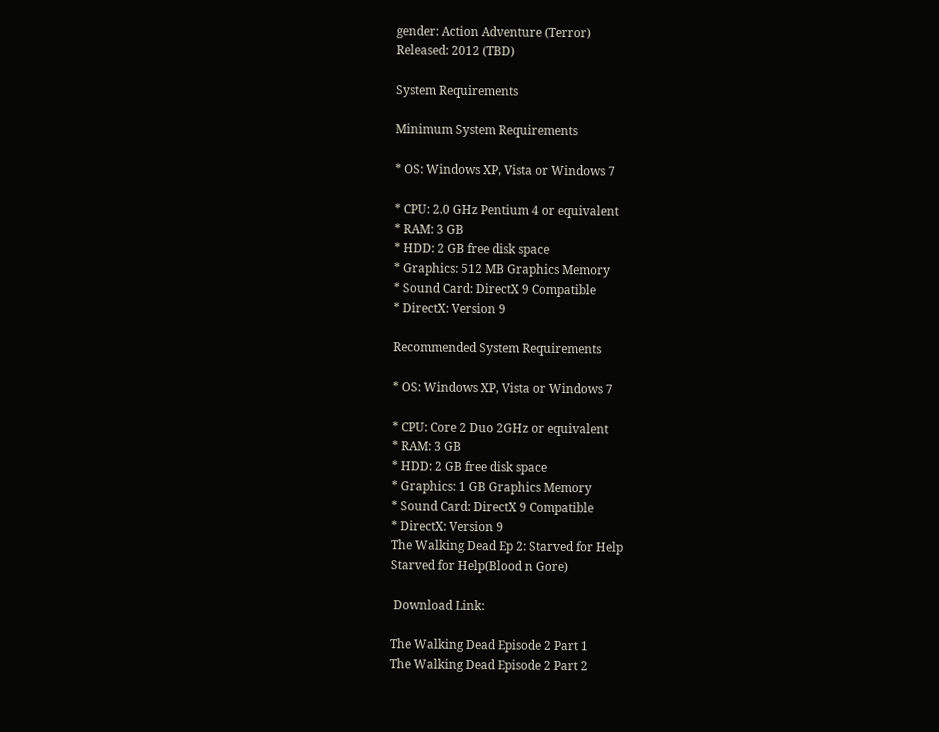gender: Action Adventure (Terror)
Released: 2012 (TBD)

System Requirements

Minimum System Requirements

* OS: Windows XP, Vista or Windows 7

* CPU: 2.0 GHz Pentium 4 or equivalent
* RAM: 3 GB
* HDD: 2 GB free disk space
* Graphics: 512 MB Graphics Memory
* Sound Card: DirectX 9 Compatible
* DirectX: Version 9

Recommended System Requirements

* OS: Windows XP, Vista or Windows 7

* CPU: Core 2 Duo 2GHz or equivalent
* RAM: 3 GB
* HDD: 2 GB free disk space
* Graphics: 1 GB Graphics Memory
* Sound Card: DirectX 9 Compatible
* DirectX: Version 9
The Walking Dead Ep 2: Starved for Help
Starved for Help(Blood n Gore)

 Download Link:

The Walking Dead Episode 2 Part 1
The Walking Dead Episode 2 Part 2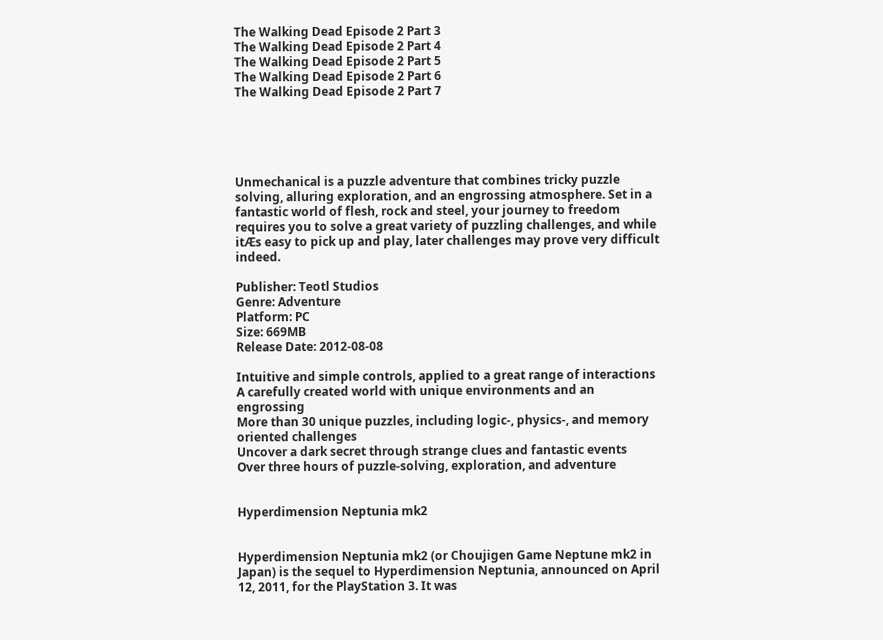The Walking Dead Episode 2 Part 3
The Walking Dead Episode 2 Part 4
The Walking Dead Episode 2 Part 5
The Walking Dead Episode 2 Part 6
The Walking Dead Episode 2 Part 7





Unmechanical is a puzzle adventure that combines tricky puzzle solving, alluring exploration, and an engrossing atmosphere. Set in a fantastic world of flesh, rock and steel, your journey to freedom requires you to solve a great variety of puzzling challenges, and while itÆs easy to pick up and play, later challenges may prove very difficult indeed.

Publisher: Teotl Studios
Genre: Adventure
Platform: PC
Size: 669MB
Release Date: 2012-08-08

Intuitive and simple controls, applied to a great range of interactions
A carefully created world with unique environments and an engrossing
More than 30 unique puzzles, including logic-, physics-, and memory
oriented challenges
Uncover a dark secret through strange clues and fantastic events
Over three hours of puzzle-solving, exploration, and adventure


Hyperdimension Neptunia mk2


Hyperdimension Neptunia mk2 (or Choujigen Game Neptune mk2 in Japan) is the sequel to Hyperdimension Neptunia, announced on April 12, 2011, for the PlayStation 3. It was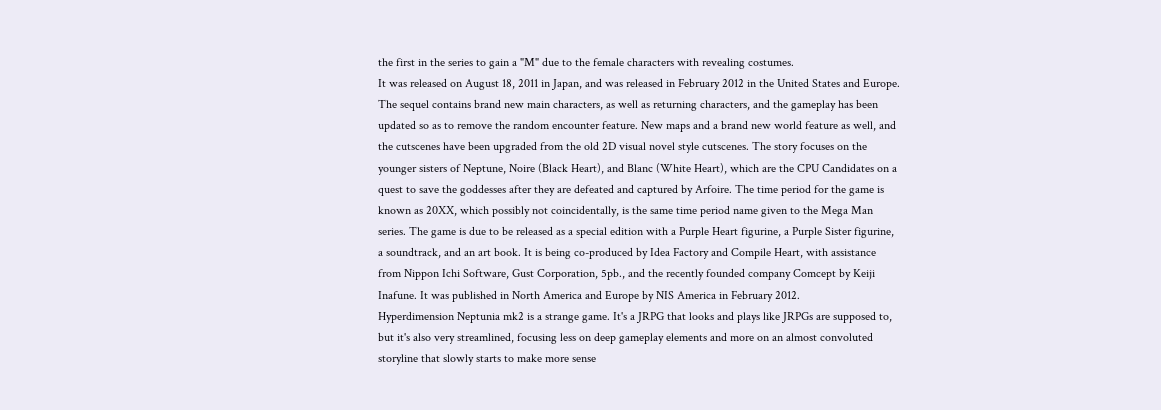the first in the series to gain a "M" due to the female characters with revealing costumes.
It was released on August 18, 2011 in Japan, and was released in February 2012 in the United States and Europe. The sequel contains brand new main characters, as well as returning characters, and the gameplay has been updated so as to remove the random encounter feature. New maps and a brand new world feature as well, and the cutscenes have been upgraded from the old 2D visual novel style cutscenes. The story focuses on the younger sisters of Neptune, Noire (Black Heart), and Blanc (White Heart), which are the CPU Candidates on a quest to save the goddesses after they are defeated and captured by Arfoire. The time period for the game is known as 20XX, which possibly not coincidentally, is the same time period name given to the Mega Man series. The game is due to be released as a special edition with a Purple Heart figurine, a Purple Sister figurine, a soundtrack, and an art book. It is being co-produced by Idea Factory and Compile Heart, with assistance from Nippon Ichi Software, Gust Corporation, 5pb., and the recently founded company Comcept by Keiji Inafune. It was published in North America and Europe by NIS America in February 2012.
Hyperdimension Neptunia mk2 is a strange game. It's a JRPG that looks and plays like JRPGs are supposed to, but it's also very streamlined, focusing less on deep gameplay elements and more on an almost convoluted storyline that slowly starts to make more sense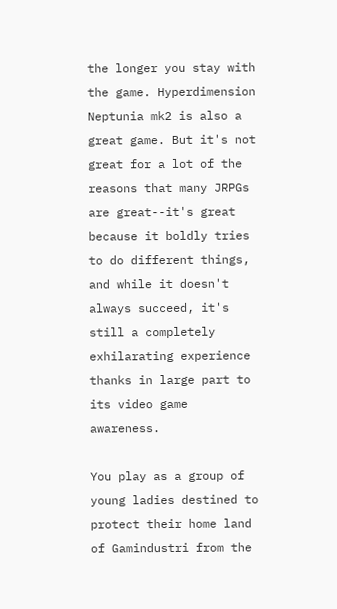the longer you stay with the game. Hyperdimension Neptunia mk2 is also a great game. But it's not great for a lot of the reasons that many JRPGs are great--it's great because it boldly tries to do different things, and while it doesn't always succeed, it's still a completely exhilarating experience thanks in large part to its video game awareness.

You play as a group of young ladies destined to protect their home land of Gamindustri from the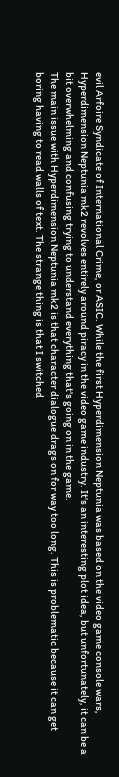evil Arfoire Syndicate of International Crime, or ASIC. While the first Hyperdimension Neptunia was based on the video game console wars, Hyperdimension Neptunia mk2 revolves entirely around piracy in the video game industry. It's an interesting plot idea, but unfortunately, it can be a bit overwhelming and confusing trying to understand everything that's going on in the game.
The main issue with Hyperdimension Neptunia mk2 is that character dialogue drags on for way too long. This is problematic because it can get boring having to read walls of text. The strange thing is that I switched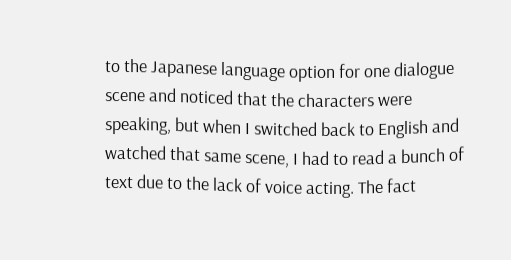to the Japanese language option for one dialogue scene and noticed that the characters were speaking, but when I switched back to English and watched that same scene, I had to read a bunch of text due to the lack of voice acting. The fact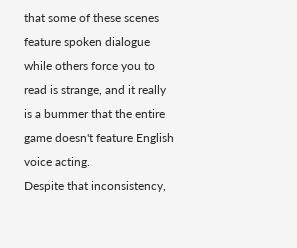that some of these scenes feature spoken dialogue while others force you to read is strange, and it really is a bummer that the entire game doesn't feature English voice acting.
Despite that inconsistency,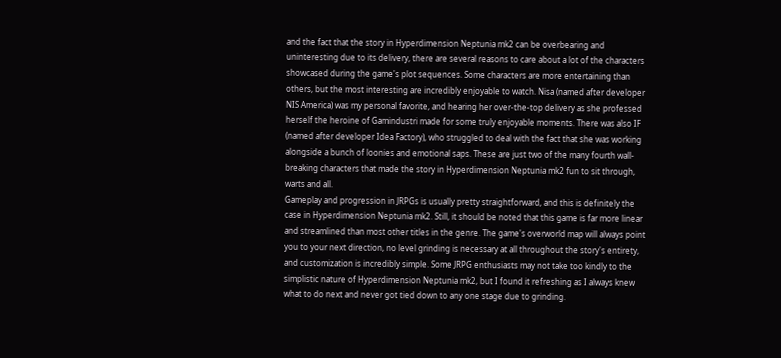and the fact that the story in Hyperdimension Neptunia mk2 can be overbearing and uninteresting due to its delivery, there are several reasons to care about a lot of the characters showcased during the game's plot sequences. Some characters are more entertaining than others, but the most interesting are incredibly enjoyable to watch. Nisa (named after developer NIS America) was my personal favorite, and hearing her over-the-top delivery as she professed herself the heroine of Gamindustri made for some truly enjoyable moments. There was also IF (named after developer Idea Factory), who struggled to deal with the fact that she was working alongside a bunch of loonies and emotional saps. These are just two of the many fourth wall-breaking characters that made the story in Hyperdimension Neptunia mk2 fun to sit through, warts and all.
Gameplay and progression in JRPGs is usually pretty straightforward, and this is definitely the case in Hyperdimension Neptunia mk2. Still, it should be noted that this game is far more linear and streamlined than most other titles in the genre. The game's overworld map will always point you to your next direction, no level grinding is necessary at all throughout the story's entirety, and customization is incredibly simple. Some JRPG enthusiasts may not take too kindly to the simplistic nature of Hyperdimension Neptunia mk2, but I found it refreshing as I always knew what to do next and never got tied down to any one stage due to grinding.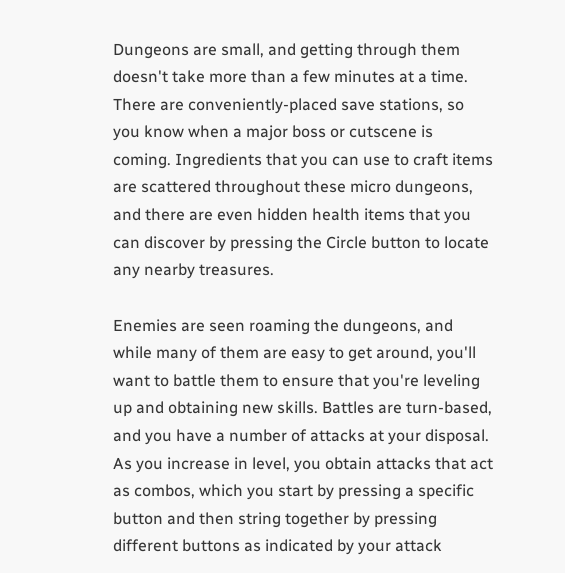Dungeons are small, and getting through them doesn't take more than a few minutes at a time. There are conveniently-placed save stations, so you know when a major boss or cutscene is coming. Ingredients that you can use to craft items are scattered throughout these micro dungeons, and there are even hidden health items that you can discover by pressing the Circle button to locate any nearby treasures.

Enemies are seen roaming the dungeons, and while many of them are easy to get around, you'll want to battle them to ensure that you're leveling up and obtaining new skills. Battles are turn-based, and you have a number of attacks at your disposal. As you increase in level, you obtain attacks that act as combos, which you start by pressing a specific button and then string together by pressing different buttons as indicated by your attack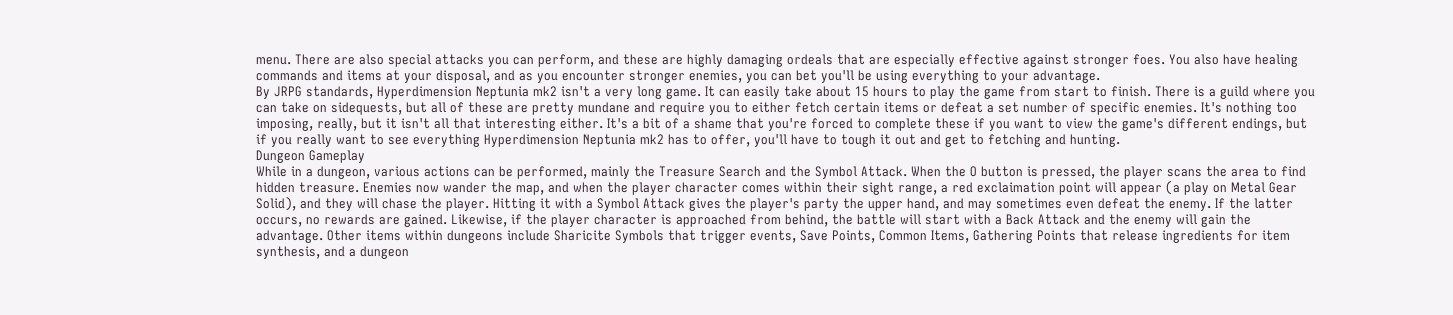menu. There are also special attacks you can perform, and these are highly damaging ordeals that are especially effective against stronger foes. You also have healing commands and items at your disposal, and as you encounter stronger enemies, you can bet you'll be using everything to your advantage.
By JRPG standards, Hyperdimension Neptunia mk2 isn't a very long game. It can easily take about 15 hours to play the game from start to finish. There is a guild where you can take on sidequests, but all of these are pretty mundane and require you to either fetch certain items or defeat a set number of specific enemies. It's nothing too imposing, really, but it isn't all that interesting either. It's a bit of a shame that you're forced to complete these if you want to view the game's different endings, but if you really want to see everything Hyperdimension Neptunia mk2 has to offer, you'll have to tough it out and get to fetching and hunting.
Dungeon Gameplay
While in a dungeon, various actions can be performed, mainly the Treasure Search and the Symbol Attack. When the O button is pressed, the player scans the area to find hidden treasure. Enemies now wander the map, and when the player character comes within their sight range, a red exclaimation point will appear (a play on Metal Gear Solid), and they will chase the player. Hitting it with a Symbol Attack gives the player's party the upper hand, and may sometimes even defeat the enemy. If the latter occurs, no rewards are gained. Likewise, if the player character is approached from behind, the battle will start with a Back Attack and the enemy will gain the advantage. Other items within dungeons include Sharicite Symbols that trigger events, Save Points, Common Items, Gathering Points that release ingredients for item synthesis, and a dungeon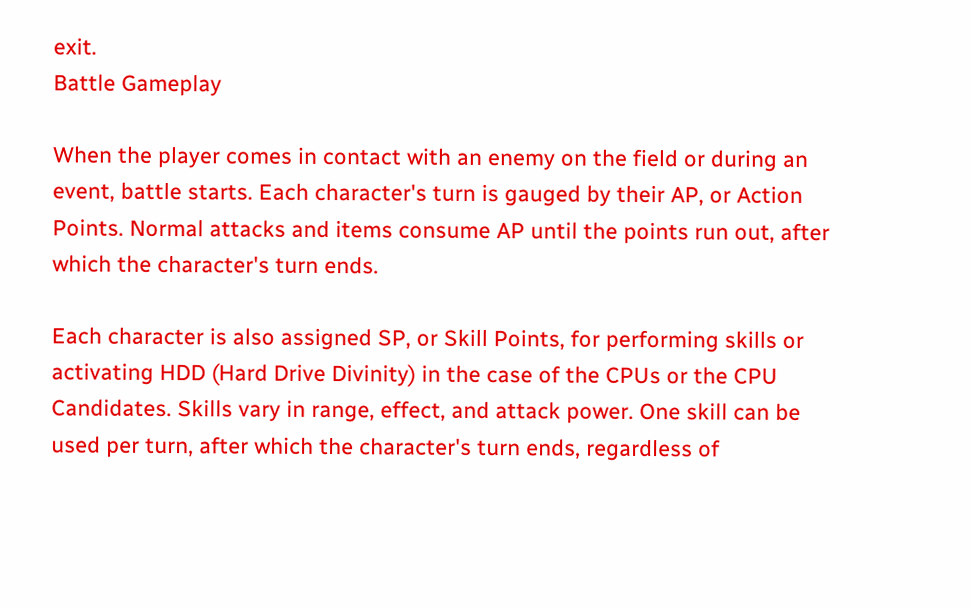exit.
Battle Gameplay

When the player comes in contact with an enemy on the field or during an event, battle starts. Each character's turn is gauged by their AP, or Action Points. Normal attacks and items consume AP until the points run out, after which the character's turn ends.

Each character is also assigned SP, or Skill Points, for performing skills or activating HDD (Hard Drive Divinity) in the case of the CPUs or the CPU Candidates. Skills vary in range, effect, and attack power. One skill can be used per turn, after which the character's turn ends, regardless of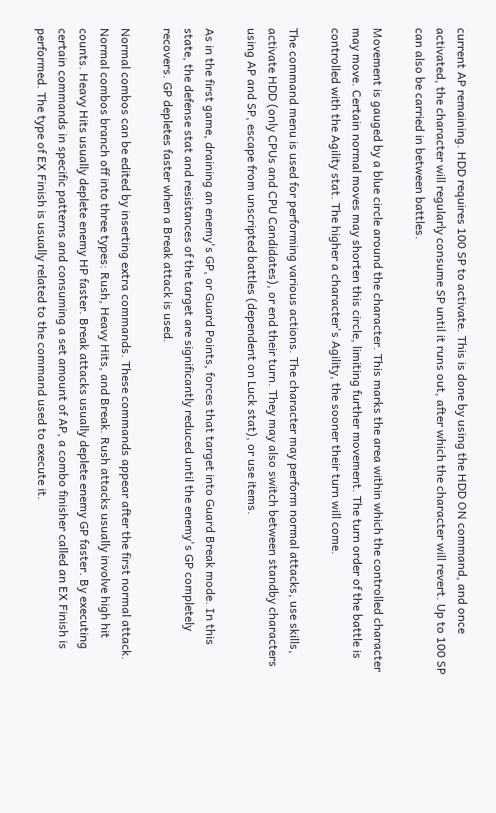current AP remaining. HDD requires 100 SP to activate. This is done by using the HDD ON command, and once activated, the character will regularly consume SP until it runs out, after which the character will revert. Up to 100 SP can also be carried in between battles.

Movement is gauged by a blue circle around the character. This marks the area within which the controlled character may move. Certain normal moves may shorten this circle, limiting further movement. The turn order of the battle is controlled with the Agility stat. The higher a character's Agility, the sooner their turn will come.

The command menu is used for performing various actions. The character may perform normal attacks, use skills, activate HDD (only CPUs and CPU Candidates), or end their turn. They may also switch between standby characters using AP and SP, escape from unscripted battles (dependent on Luck stat), or use items.

As in the first game, draining an enemy's GP, or Guard Points, forces that target into Guard Break mode. In this state, the defense stat and resistances of the target are significantly reduced until the enemy's GP completely recovers. GP depletes faster when a Break attack is used.

Normal combos can be edited by inserting extra commands. These commands appear after the first normal attack. Normal combos branch off into three types: Rush, Heavy Hits, and Break. Rush attacks usually involve high hit counts. Heavy Hits usually deplete enemy HP faster. Break attacks usually deplete enemy GP faster. By executing certain commands in specific patterns and consuming a set amount of AP, a combo finisher called an EX Finish is performed. The type of EX Finish is usually related to the command used to execute it.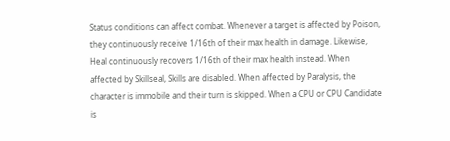Status conditions can affect combat. Whenever a target is affected by Poison, they continuously receive 1/16th of their max health in damage. Likewise, Heal continuously recovers 1/16th of their max health instead. When affected by Skillseal, Skills are disabled. When affected by Paralysis, the character is immobile and their turn is skipped. When a CPU or CPU Candidate is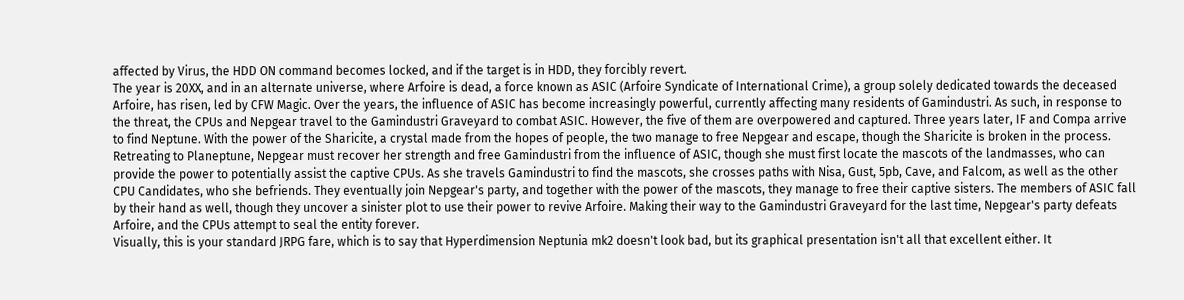affected by Virus, the HDD ON command becomes locked, and if the target is in HDD, they forcibly revert.
The year is 20XX, and in an alternate universe, where Arfoire is dead, a force known as ASIC (Arfoire Syndicate of International Crime), a group solely dedicated towards the deceased Arfoire, has risen, led by CFW Magic. Over the years, the influence of ASIC has become increasingly powerful, currently affecting many residents of Gamindustri. As such, in response to the threat, the CPUs and Nepgear travel to the Gamindustri Graveyard to combat ASIC. However, the five of them are overpowered and captured. Three years later, IF and Compa arrive to find Neptune. With the power of the Sharicite, a crystal made from the hopes of people, the two manage to free Nepgear and escape, though the Sharicite is broken in the process. Retreating to Planeptune, Nepgear must recover her strength and free Gamindustri from the influence of ASIC, though she must first locate the mascots of the landmasses, who can provide the power to potentially assist the captive CPUs. As she travels Gamindustri to find the mascots, she crosses paths with Nisa, Gust, 5pb, Cave, and Falcom, as well as the other CPU Candidates, who she befriends. They eventually join Nepgear's party, and together with the power of the mascots, they manage to free their captive sisters. The members of ASIC fall by their hand as well, though they uncover a sinister plot to use their power to revive Arfoire. Making their way to the Gamindustri Graveyard for the last time, Nepgear's party defeats Arfoire, and the CPUs attempt to seal the entity forever.
Visually, this is your standard JRPG fare, which is to say that Hyperdimension Neptunia mk2 doesn't look bad, but its graphical presentation isn't all that excellent either. It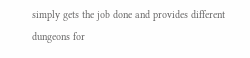simply gets the job done and provides different dungeons for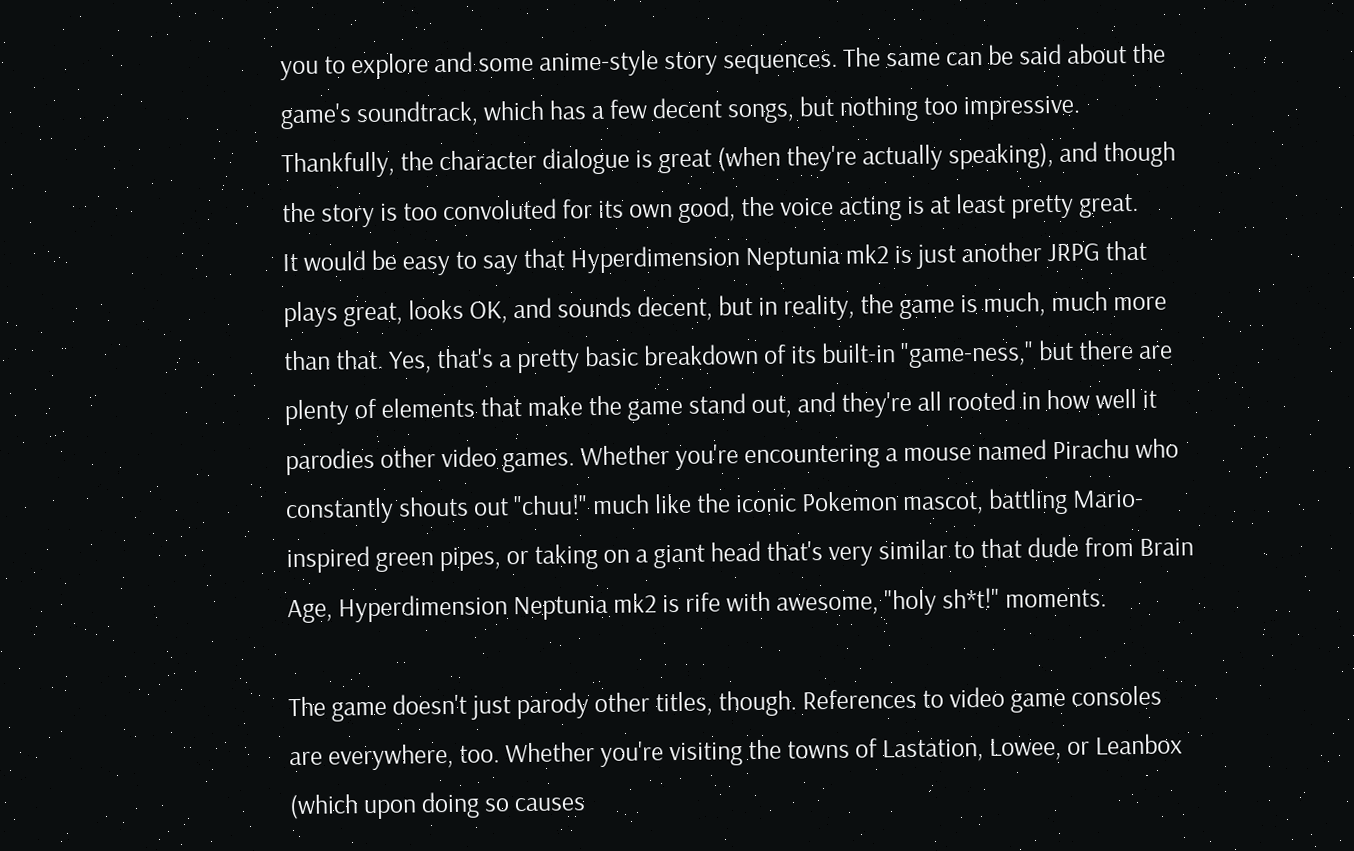you to explore and some anime-style story sequences. The same can be said about the game's soundtrack, which has a few decent songs, but nothing too impressive. Thankfully, the character dialogue is great (when they're actually speaking), and though the story is too convoluted for its own good, the voice acting is at least pretty great.
It would be easy to say that Hyperdimension Neptunia mk2 is just another JRPG that plays great, looks OK, and sounds decent, but in reality, the game is much, much more than that. Yes, that's a pretty basic breakdown of its built-in "game-ness," but there are plenty of elements that make the game stand out, and they're all rooted in how well it parodies other video games. Whether you're encountering a mouse named Pirachu who constantly shouts out "chuu!" much like the iconic Pokemon mascot, battling Mario-inspired green pipes, or taking on a giant head that's very similar to that dude from Brain Age, Hyperdimension Neptunia mk2 is rife with awesome, "holy sh*t!" moments.

The game doesn't just parody other titles, though. References to video game consoles are everywhere, too. Whether you're visiting the towns of Lastation, Lowee, or Leanbox (which upon doing so causes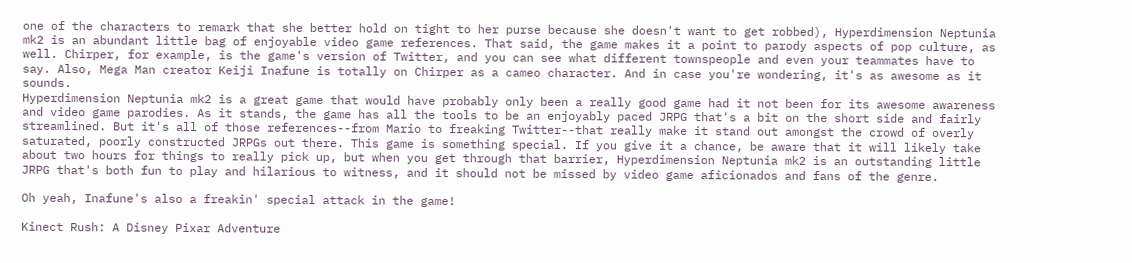one of the characters to remark that she better hold on tight to her purse because she doesn't want to get robbed), Hyperdimension Neptunia mk2 is an abundant little bag of enjoyable video game references. That said, the game makes it a point to parody aspects of pop culture, as well. Chirper, for example, is the game's version of Twitter, and you can see what different townspeople and even your teammates have to say. Also, Mega Man creator Keiji Inafune is totally on Chirper as a cameo character. And in case you're wondering, it's as awesome as it sounds.
Hyperdimension Neptunia mk2 is a great game that would have probably only been a really good game had it not been for its awesome awareness and video game parodies. As it stands, the game has all the tools to be an enjoyably paced JRPG that's a bit on the short side and fairly streamlined. But it's all of those references--from Mario to freaking Twitter--that really make it stand out amongst the crowd of overly saturated, poorly constructed JRPGs out there. This game is something special. If you give it a chance, be aware that it will likely take about two hours for things to really pick up, but when you get through that barrier, Hyperdimension Neptunia mk2 is an outstanding little JRPG that's both fun to play and hilarious to witness, and it should not be missed by video game aficionados and fans of the genre.

Oh yeah, Inafune's also a freakin' special attack in the game!

Kinect Rush: A Disney Pixar Adventure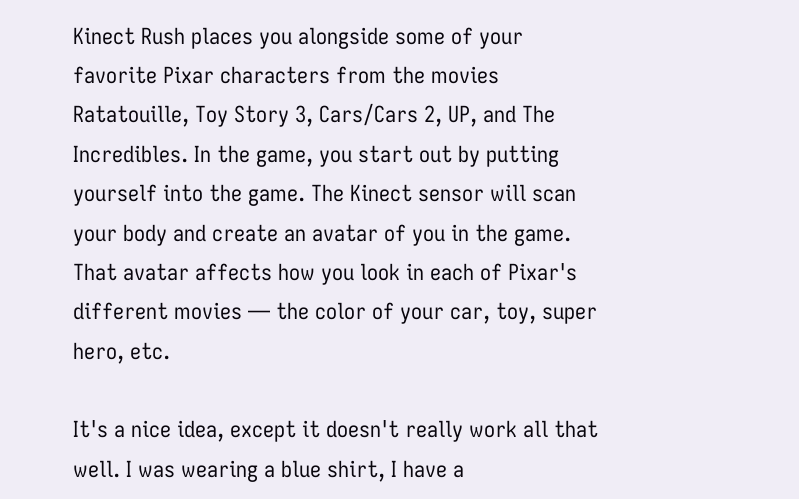Kinect Rush places you alongside some of your favorite Pixar characters from the movies Ratatouille, Toy Story 3, Cars/Cars 2, UP, and The Incredibles. In the game, you start out by putting yourself into the game. The Kinect sensor will scan your body and create an avatar of you in the game. That avatar affects how you look in each of Pixar's different movies — the color of your car, toy, super hero, etc.

It's a nice idea, except it doesn't really work all that well. I was wearing a blue shirt, I have a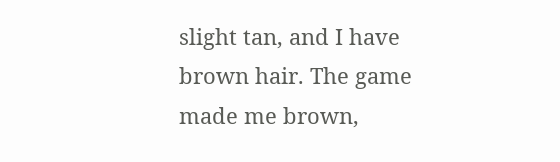slight tan, and I have brown hair. The game made me brown,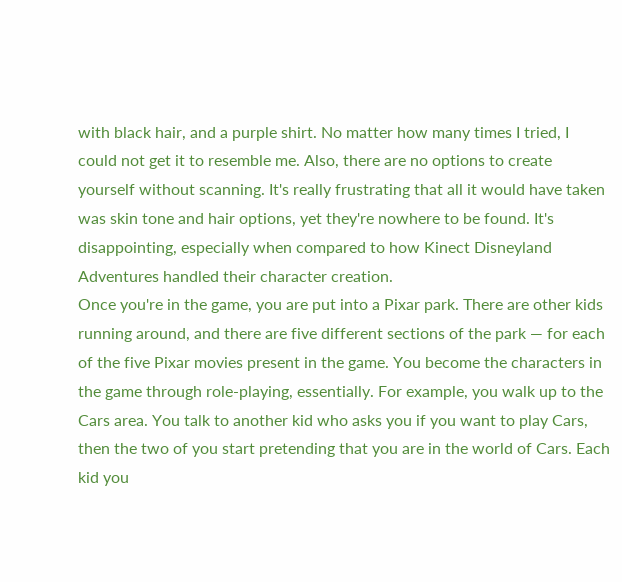with black hair, and a purple shirt. No matter how many times I tried, I could not get it to resemble me. Also, there are no options to create yourself without scanning. It's really frustrating that all it would have taken was skin tone and hair options, yet they're nowhere to be found. It's disappointing, especially when compared to how Kinect Disneyland Adventures handled their character creation.
Once you're in the game, you are put into a Pixar park. There are other kids running around, and there are five different sections of the park — for each of the five Pixar movies present in the game. You become the characters in the game through role-playing, essentially. For example, you walk up to the Cars area. You talk to another kid who asks you if you want to play Cars, then the two of you start pretending that you are in the world of Cars. Each kid you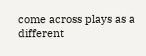come across plays as a different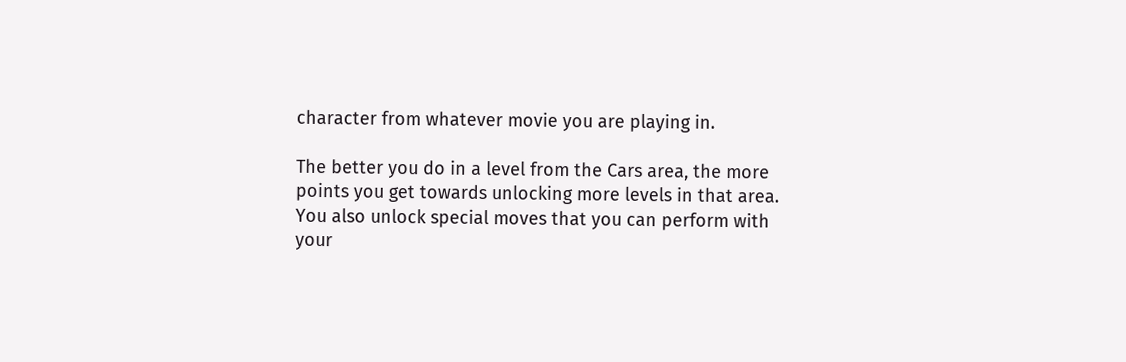character from whatever movie you are playing in.

The better you do in a level from the Cars area, the more points you get towards unlocking more levels in that area. You also unlock special moves that you can perform with your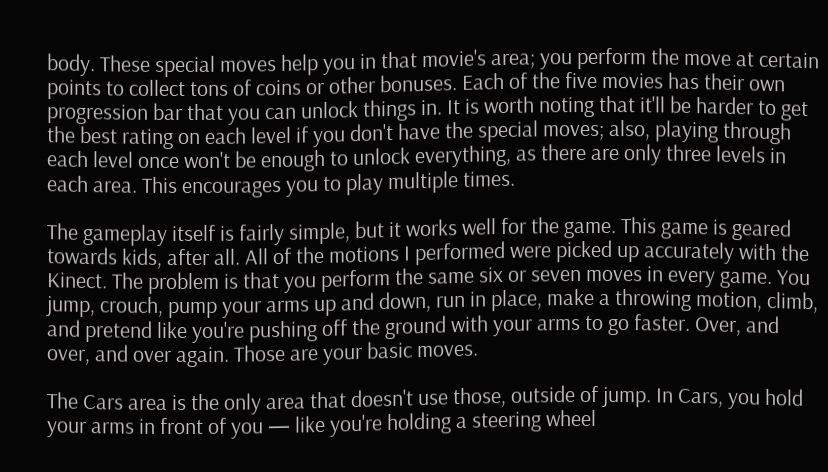body. These special moves help you in that movie's area; you perform the move at certain points to collect tons of coins or other bonuses. Each of the five movies has their own progression bar that you can unlock things in. It is worth noting that it'll be harder to get the best rating on each level if you don't have the special moves; also, playing through each level once won't be enough to unlock everything, as there are only three levels in each area. This encourages you to play multiple times.

The gameplay itself is fairly simple, but it works well for the game. This game is geared towards kids, after all. All of the motions I performed were picked up accurately with the Kinect. The problem is that you perform the same six or seven moves in every game. You jump, crouch, pump your arms up and down, run in place, make a throwing motion, climb, and pretend like you're pushing off the ground with your arms to go faster. Over, and over, and over again. Those are your basic moves.

The Cars area is the only area that doesn't use those, outside of jump. In Cars, you hold your arms in front of you — like you're holding a steering wheel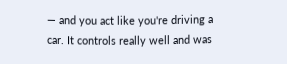— and you act like you're driving a car. It controls really well and was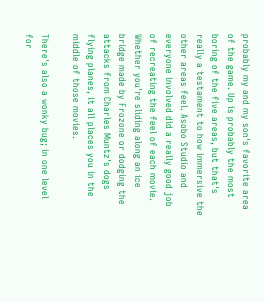probably my and my son's favorite area of the game. Up is probably the most boring of the five areas, but that's really a testament to how immersive the other areas feel. Asobo Studio and everyone involved did a really good job of recreating the feel of each movie. Whether you're sliding along an ice bridge made by Frozone or dodging the attacks from Charles Muntz's dogs flying planes, it all places you in the middle of those movies.

There's also a wonky bug; in one level for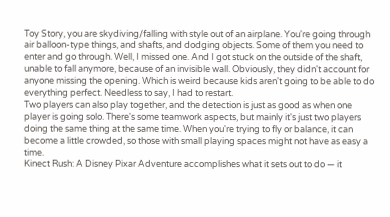Toy Story, you are skydiving/falling with style out of an airplane. You're going through air balloon-type things, and shafts, and dodging objects. Some of them you need to enter and go through. Well, I missed one. And I got stuck on the outside of the shaft, unable to fall anymore, because of an invisible wall. Obviously, they didn't account for anyone missing the opening. Which is weird because kids aren't going to be able to do everything perfect. Needless to say, I had to restart.
Two players can also play together, and the detection is just as good as when one player is going solo. There's some teamwork aspects, but mainly it's just two players doing the same thing at the same time. When you're trying to fly or balance, it can become a little crowded, so those with small playing spaces might not have as easy a time.
Kinect Rush: A Disney Pixar Adventure accomplishes what it sets out to do — it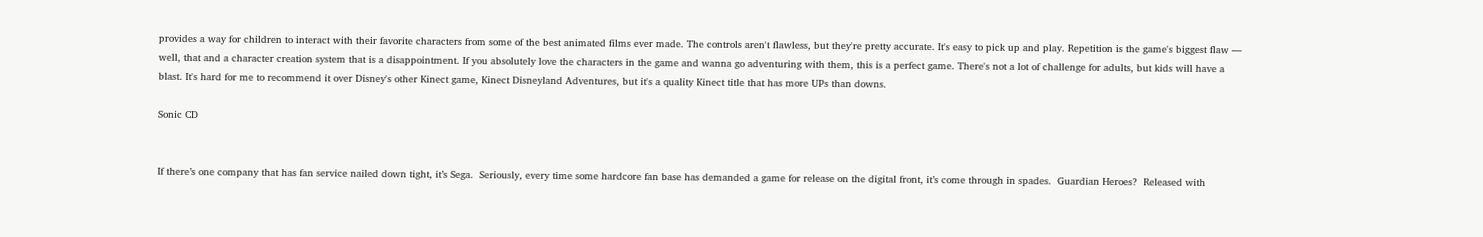provides a way for children to interact with their favorite characters from some of the best animated films ever made. The controls aren't flawless, but they're pretty accurate. It's easy to pick up and play. Repetition is the game's biggest flaw — well, that and a character creation system that is a disappointment. If you absolutely love the characters in the game and wanna go adventuring with them, this is a perfect game. There's not a lot of challenge for adults, but kids will have a blast. It's hard for me to recommend it over Disney's other Kinect game, Kinect Disneyland Adventures, but it's a quality Kinect title that has more UPs than downs.

Sonic CD


If there’s one company that has fan service nailed down tight, it’s Sega.  Seriously, every time some hardcore fan base has demanded a game for release on the digital front, it’s come through in spades.  Guardian Heroes?  Released with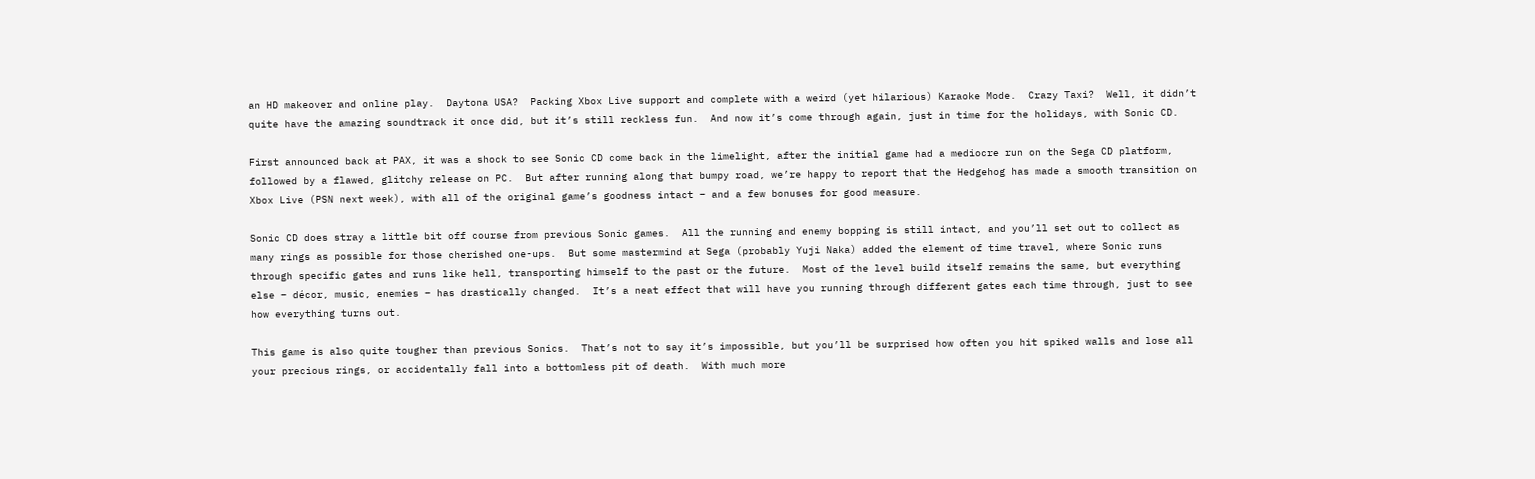an HD makeover and online play.  Daytona USA?  Packing Xbox Live support and complete with a weird (yet hilarious) Karaoke Mode.  Crazy Taxi?  Well, it didn’t quite have the amazing soundtrack it once did, but it’s still reckless fun.  And now it’s come through again, just in time for the holidays, with Sonic CD.

First announced back at PAX, it was a shock to see Sonic CD come back in the limelight, after the initial game had a mediocre run on the Sega CD platform, followed by a flawed, glitchy release on PC.  But after running along that bumpy road, we’re happy to report that the Hedgehog has made a smooth transition on Xbox Live (PSN next week), with all of the original game’s goodness intact – and a few bonuses for good measure.

Sonic CD does stray a little bit off course from previous Sonic games.  All the running and enemy bopping is still intact, and you’ll set out to collect as many rings as possible for those cherished one-ups.  But some mastermind at Sega (probably Yuji Naka) added the element of time travel, where Sonic runs through specific gates and runs like hell, transporting himself to the past or the future.  Most of the level build itself remains the same, but everything else – décor, music, enemies – has drastically changed.  It’s a neat effect that will have you running through different gates each time through, just to see how everything turns out.

This game is also quite tougher than previous Sonics.  That’s not to say it’s impossible, but you’ll be surprised how often you hit spiked walls and lose all your precious rings, or accidentally fall into a bottomless pit of death.  With much more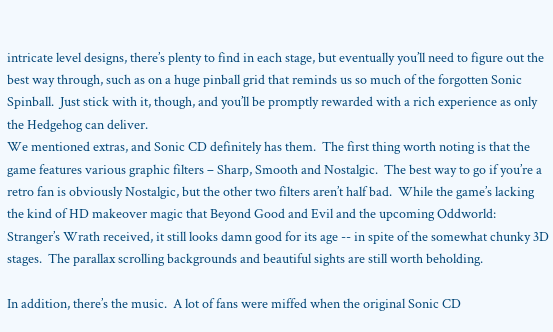intricate level designs, there’s plenty to find in each stage, but eventually you’ll need to figure out the best way through, such as on a huge pinball grid that reminds us so much of the forgotten Sonic Spinball.  Just stick with it, though, and you’ll be promptly rewarded with a rich experience as only the Hedgehog can deliver.
We mentioned extras, and Sonic CD definitely has them.  The first thing worth noting is that the game features various graphic filters – Sharp, Smooth and Nostalgic.  The best way to go if you’re a retro fan is obviously Nostalgic, but the other two filters aren’t half bad.  While the game’s lacking the kind of HD makeover magic that Beyond Good and Evil and the upcoming Oddworld: Stranger’s Wrath received, it still looks damn good for its age -- in spite of the somewhat chunky 3D stages.  The parallax scrolling backgrounds and beautiful sights are still worth beholding.

In addition, there’s the music.  A lot of fans were miffed when the original Sonic CD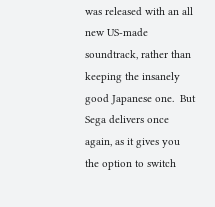was released with an all new US-made soundtrack, rather than keeping the insanely good Japanese one.  But Sega delivers once again, as it gives you the option to switch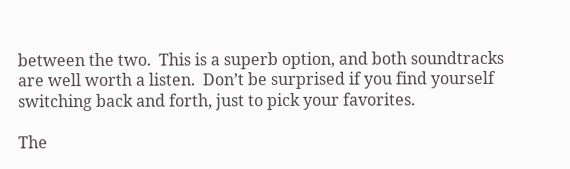between the two.  This is a superb option, and both soundtracks are well worth a listen.  Don’t be surprised if you find yourself switching back and forth, just to pick your favorites.

The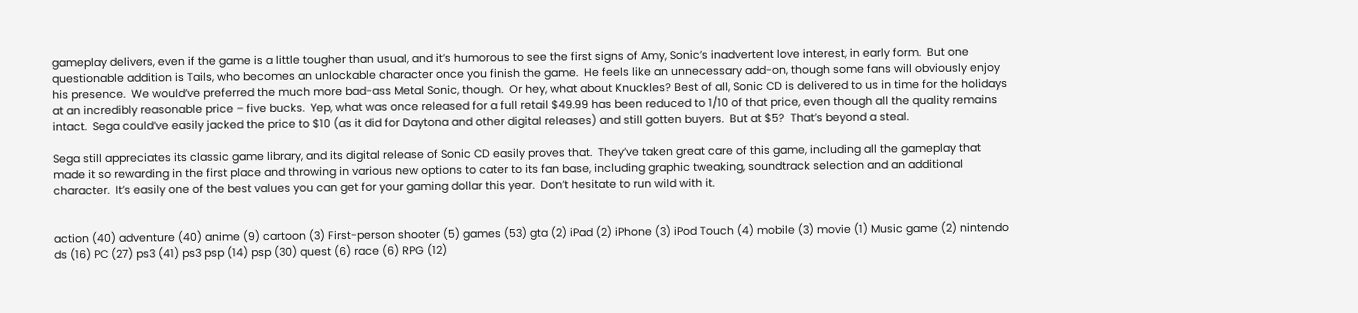gameplay delivers, even if the game is a little tougher than usual, and it’s humorous to see the first signs of Amy, Sonic’s inadvertent love interest, in early form.  But one questionable addition is Tails, who becomes an unlockable character once you finish the game.  He feels like an unnecessary add-on, though some fans will obviously enjoy his presence.  We would’ve preferred the much more bad-ass Metal Sonic, though.  Or hey, what about Knuckles? Best of all, Sonic CD is delivered to us in time for the holidays at an incredibly reasonable price – five bucks.  Yep, what was once released for a full retail $49.99 has been reduced to 1/10 of that price, even though all the quality remains intact.  Sega could’ve easily jacked the price to $10 (as it did for Daytona and other digital releases) and still gotten buyers.  But at $5?  That’s beyond a steal.

Sega still appreciates its classic game library, and its digital release of Sonic CD easily proves that.  They’ve taken great care of this game, including all the gameplay that made it so rewarding in the first place and throwing in various new options to cater to its fan base, including graphic tweaking, soundtrack selection and an additional character.  It’s easily one of the best values you can get for your gaming dollar this year.  Don’t hesitate to run wild with it.


action (40) adventure (40) anime (9) cartoon (3) First-person shooter (5) games (53) gta (2) iPad (2) iPhone (3) iPod Touch (4) mobile (3) movie (1) Music game (2) nintendo ds (16) PC (27) ps3 (41) ps3 psp (14) psp (30) quest (6) race (6) RPG (12)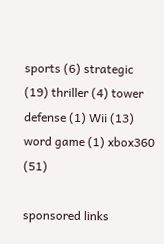sports (6) strategic (19) thriller (4) tower defense (1) Wii (13) word game (1) xbox360 (51)

sponsored links